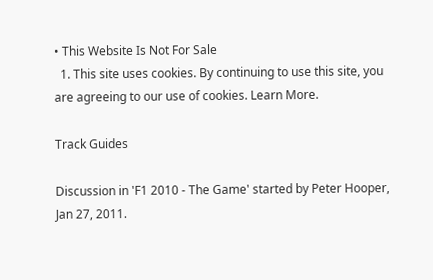• This Website Is Not For Sale
  1. This site uses cookies. By continuing to use this site, you are agreeing to our use of cookies. Learn More.

Track Guides

Discussion in 'F1 2010 - The Game' started by Peter Hooper, Jan 27, 2011.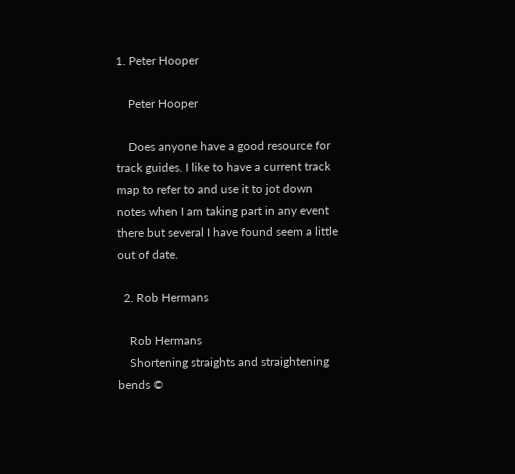1. Peter Hooper

    Peter Hooper

    Does anyone have a good resource for track guides. I like to have a current track map to refer to and use it to jot down notes when I am taking part in any event there but several I have found seem a little out of date.

  2. Rob Hermans

    Rob Hermans
    Shortening straights and straightening bends ©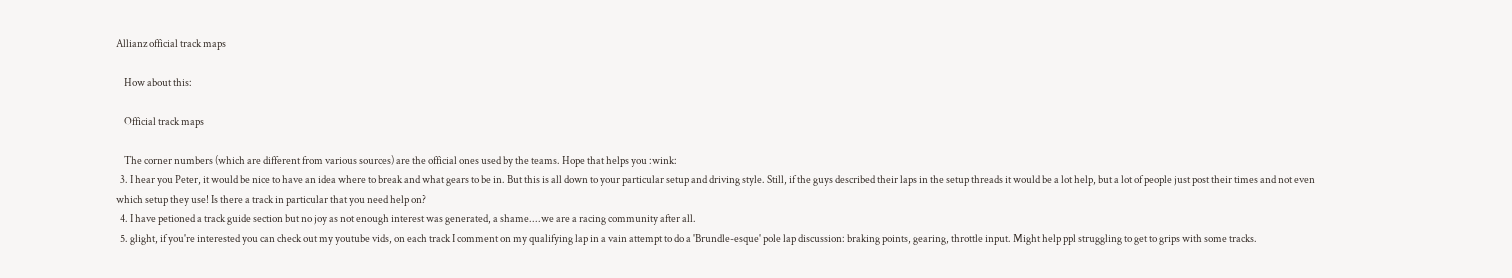Allianz official track maps

    How about this:

    Official track maps

    The corner numbers (which are different from various sources) are the official ones used by the teams. Hope that helps you :wink:
  3. I hear you Peter, it would be nice to have an idea where to break and what gears to be in. But this is all down to your particular setup and driving style. Still, if the guys described their laps in the setup threads it would be a lot help, but a lot of people just post their times and not even which setup they use! Is there a track in particular that you need help on?
  4. I have petioned a track guide section but no joy as not enough interest was generated, a shame....we are a racing community after all.
  5. glight, if you're interested you can check out my youtube vids, on each track I comment on my qualifying lap in a vain attempt to do a 'Brundle-esque' pole lap discussion: braking points, gearing, throttle input. Might help ppl struggling to get to grips with some tracks.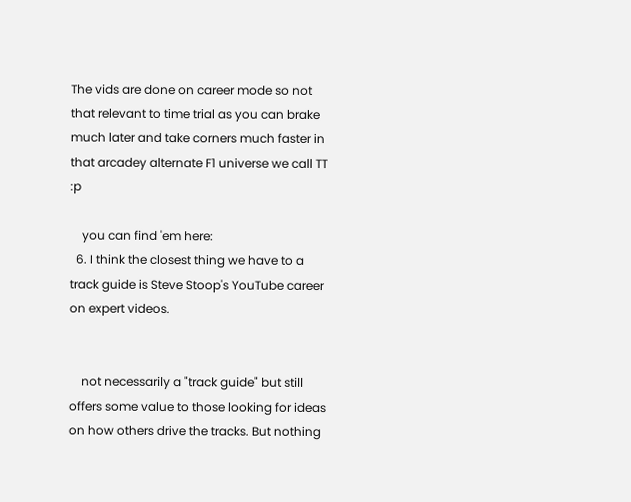The vids are done on career mode so not that relevant to time trial as you can brake much later and take corners much faster in that arcadey alternate F1 universe we call TT :p

    you can find 'em here:
  6. I think the closest thing we have to a track guide is Steve Stoop's YouTube career on expert videos.


    not necessarily a "track guide" but still offers some value to those looking for ideas on how others drive the tracks. But nothing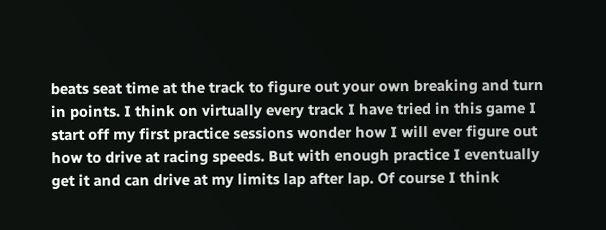beats seat time at the track to figure out your own breaking and turn in points. I think on virtually every track I have tried in this game I start off my first practice sessions wonder how I will ever figure out how to drive at racing speeds. But with enough practice I eventually get it and can drive at my limits lap after lap. Of course I think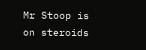Mr Stoop is on steroids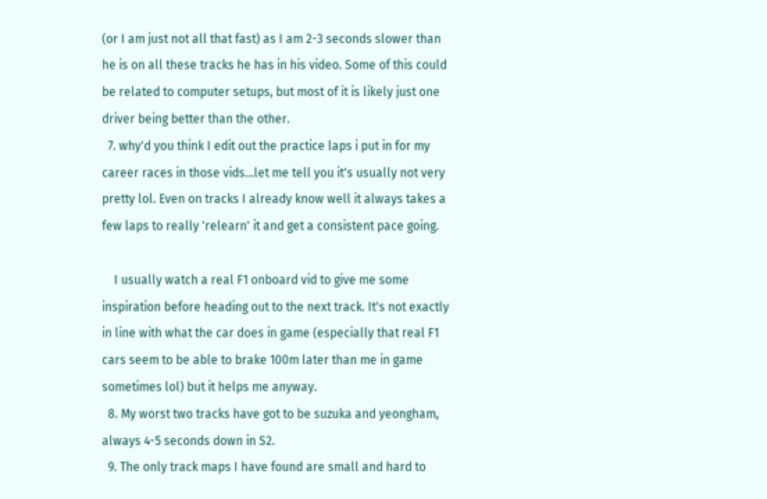(or I am just not all that fast) as I am 2-3 seconds slower than he is on all these tracks he has in his video. Some of this could be related to computer setups, but most of it is likely just one driver being better than the other.
  7. why'd you think I edit out the practice laps i put in for my career races in those vids...let me tell you it's usually not very pretty lol. Even on tracks I already know well it always takes a few laps to really 'relearn' it and get a consistent pace going.

    I usually watch a real F1 onboard vid to give me some inspiration before heading out to the next track. It's not exactly in line with what the car does in game (especially that real F1 cars seem to be able to brake 100m later than me in game sometimes lol) but it helps me anyway.
  8. My worst two tracks have got to be suzuka and yeongham, always 4-5 seconds down in S2.
  9. The only track maps I have found are small and hard to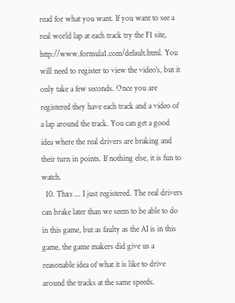read for what you want. If you want to see a real world lap at each track try the F1 site, http://www.formula1.com/default.html. You will need to register to view the video's, but it only take a few seconds. Once you are registered they have each track and a video of a lap around the track. You can get a good idea where the real drivers are braking and their turn in points. If nothing else, it is fun to watch.
  10. Thxs ... I just registered. The real drivers can brake later than we seem to be able to do in this game, but as faulty as the AI is in this game, the game makers did give us a reasonable idea of what it is like to drive around the tracks at the same speeds.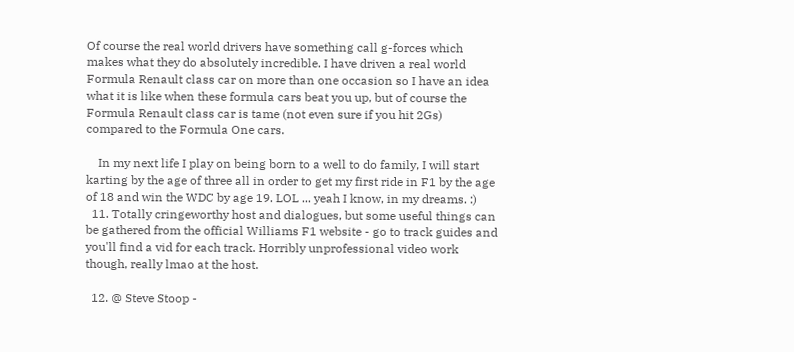Of course the real world drivers have something call g-forces which makes what they do absolutely incredible. I have driven a real world Formula Renault class car on more than one occasion so I have an idea what it is like when these formula cars beat you up, but of course the Formula Renault class car is tame (not even sure if you hit 2Gs) compared to the Formula One cars.

    In my next life I play on being born to a well to do family, I will start karting by the age of three all in order to get my first ride in F1 by the age of 18 and win the WDC by age 19. LOL ... yeah I know, in my dreams. :)
  11. Totally cringeworthy host and dialogues, but some useful things can be gathered from the official Williams F1 website - go to track guides and you'll find a vid for each track. Horribly unprofessional video work though, really lmao at the host.

  12. @ Steve Stoop -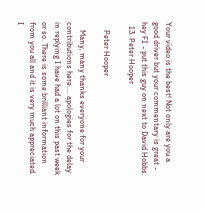Your video is the best! Not only are you a good driver but your commentary is great - hey F1 - put this guy on next to David Hobbs.
  13. Peter Hooper

    Peter Hooper

    Many, many thanks everyone for your contributions here.... apologies for the delay in replying I have had a lot on this past week or so. There is some brilliant information from you all and it is very much appreciated. I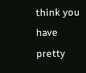think you have pretty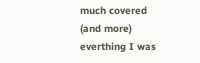much covered (and more) everthing I was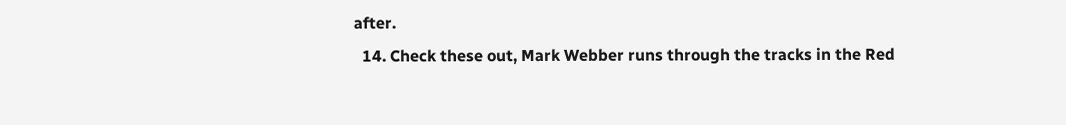after.
  14. Check these out, Mark Webber runs through the tracks in the Red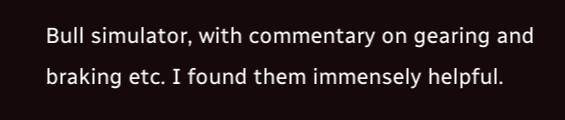Bull simulator, with commentary on gearing and braking etc. I found them immensely helpful.